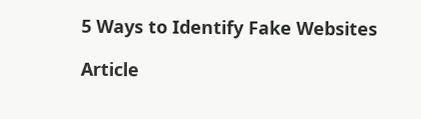5 Ways to Identify Fake Websites

Article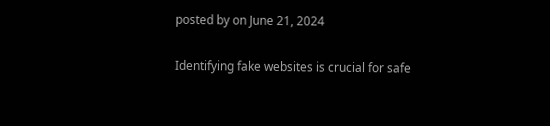posted by on June 21, 2024

Identifying fake websites is crucial for safe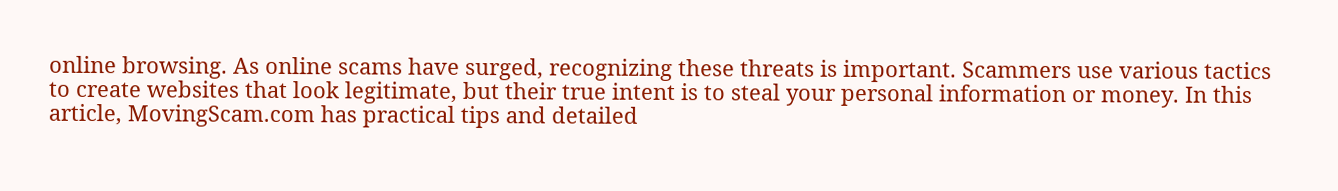online browsing. As online scams have surged, recognizing these threats is important. Scammers use various tactics to create websites that look legitimate, but their true intent is to steal your personal information or money. In this article, MovingScam.com has practical tips and detailed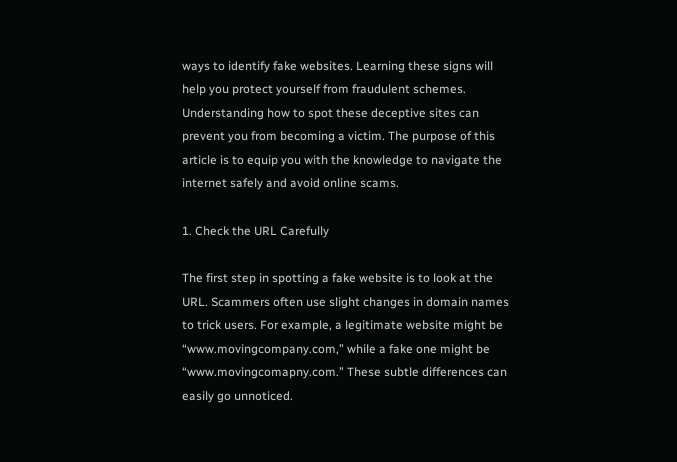ways to identify fake websites. Learning these signs will help you protect yourself from fraudulent schemes. Understanding how to spot these deceptive sites can prevent you from becoming a victim. The purpose of this article is to equip you with the knowledge to navigate the internet safely and avoid online scams.

1. Check the URL Carefully

The first step in spotting a fake website is to look at the URL. Scammers often use slight changes in domain names to trick users. For example, a legitimate website might be “www.movingcompany.com,” while a fake one might be “www.movingcomapny.com.” These subtle differences can easily go unnoticed.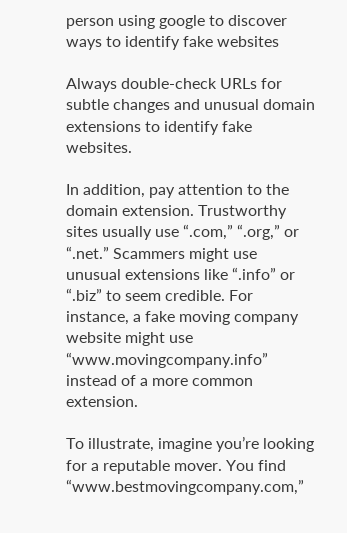person using google to discover ways to identify fake websites

Always double-check URLs for subtle changes and unusual domain extensions to identify fake websites.

In addition, pay attention to the domain extension. Trustworthy sites usually use “.com,” “.org,” or “.net.” Scammers might use unusual extensions like “.info” or “.biz” to seem credible. For instance, a fake moving company website might use “www.movingcompany.info” instead of a more common extension.

To illustrate, imagine you’re looking for a reputable mover. You find “www.bestmovingcompany.com,”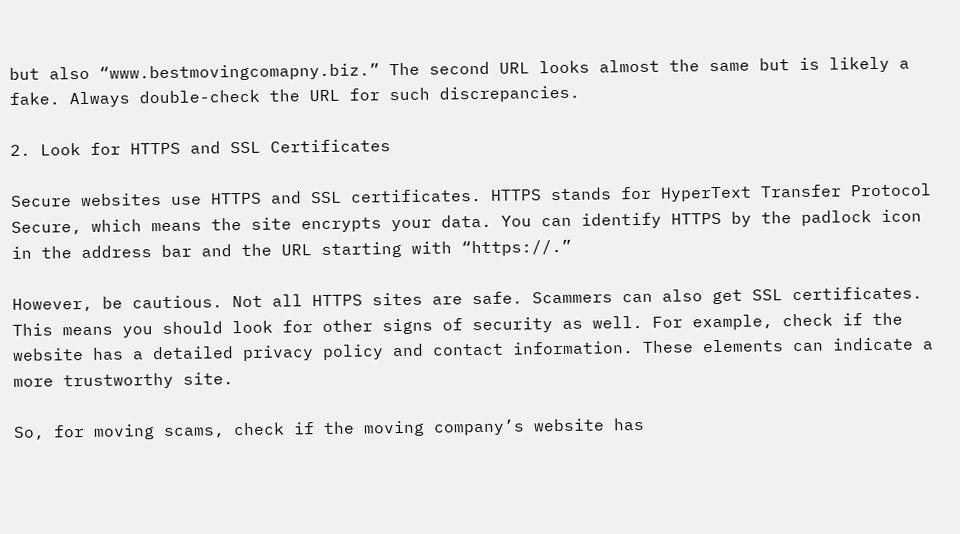but also “www.bestmovingcomapny.biz.” The second URL looks almost the same but is likely a fake. Always double-check the URL for such discrepancies.

2. Look for HTTPS and SSL Certificates

Secure websites use HTTPS and SSL certificates. HTTPS stands for HyperText Transfer Protocol Secure, which means the site encrypts your data. You can identify HTTPS by the padlock icon in the address bar and the URL starting with “https://.”

However, be cautious. Not all HTTPS sites are safe. Scammers can also get SSL certificates. This means you should look for other signs of security as well. For example, check if the website has a detailed privacy policy and contact information. These elements can indicate a more trustworthy site.

So, for moving scams, check if the moving company’s website has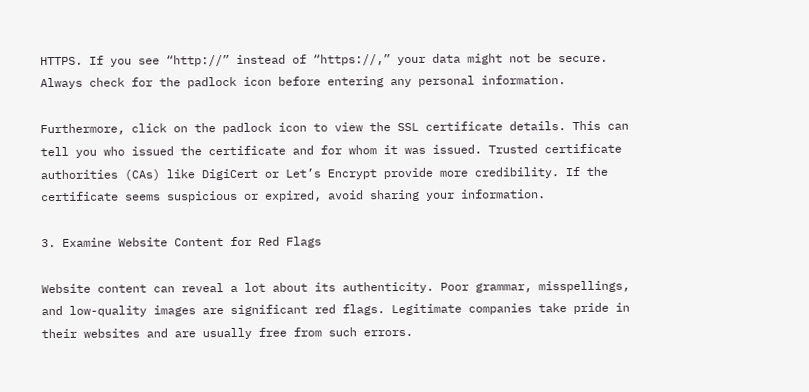HTTPS. If you see “http://” instead of “https://,” your data might not be secure. Always check for the padlock icon before entering any personal information.

Furthermore, click on the padlock icon to view the SSL certificate details. This can tell you who issued the certificate and for whom it was issued. Trusted certificate authorities (CAs) like DigiCert or Let’s Encrypt provide more credibility. If the certificate seems suspicious or expired, avoid sharing your information.

3. Examine Website Content for Red Flags

Website content can reveal a lot about its authenticity. Poor grammar, misspellings, and low-quality images are significant red flags. Legitimate companies take pride in their websites and are usually free from such errors.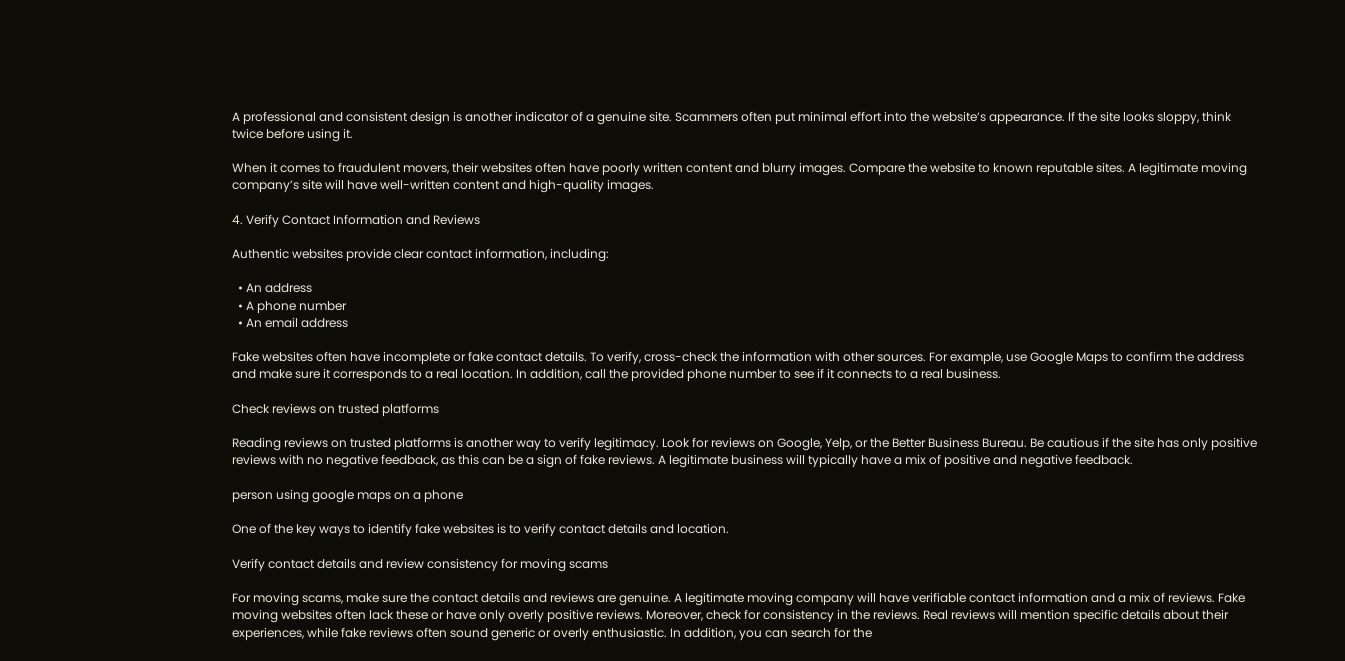A professional and consistent design is another indicator of a genuine site. Scammers often put minimal effort into the website’s appearance. If the site looks sloppy, think twice before using it.

When it comes to fraudulent movers, their websites often have poorly written content and blurry images. Compare the website to known reputable sites. A legitimate moving company’s site will have well-written content and high-quality images.

4. Verify Contact Information and Reviews

Authentic websites provide clear contact information, including:

  • An address
  • A phone number
  • An email address

Fake websites often have incomplete or fake contact details. To verify, cross-check the information with other sources. For example, use Google Maps to confirm the address and make sure it corresponds to a real location. In addition, call the provided phone number to see if it connects to a real business.

Check reviews on trusted platforms

Reading reviews on trusted platforms is another way to verify legitimacy. Look for reviews on Google, Yelp, or the Better Business Bureau. Be cautious if the site has only positive reviews with no negative feedback, as this can be a sign of fake reviews. A legitimate business will typically have a mix of positive and negative feedback.

person using google maps on a phone

One of the key ways to identify fake websites is to verify contact details and location.

Verify contact details and review consistency for moving scams

For moving scams, make sure the contact details and reviews are genuine. A legitimate moving company will have verifiable contact information and a mix of reviews. Fake moving websites often lack these or have only overly positive reviews. Moreover, check for consistency in the reviews. Real reviews will mention specific details about their experiences, while fake reviews often sound generic or overly enthusiastic. In addition, you can search for the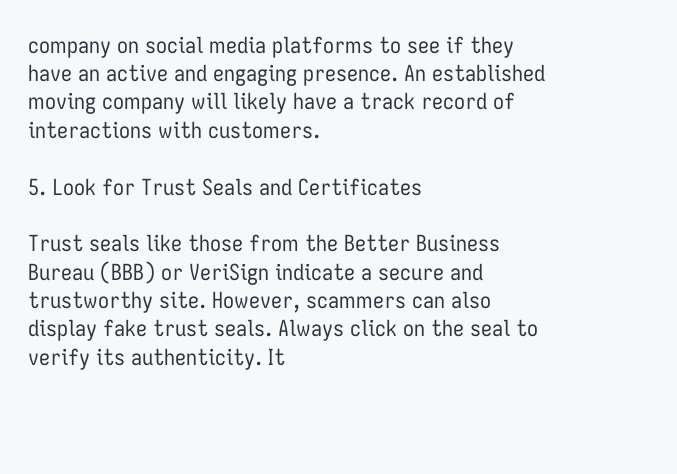company on social media platforms to see if they have an active and engaging presence. An established moving company will likely have a track record of interactions with customers.

5. Look for Trust Seals and Certificates

Trust seals like those from the Better Business Bureau (BBB) or VeriSign indicate a secure and trustworthy site. However, scammers can also display fake trust seals. Always click on the seal to verify its authenticity. It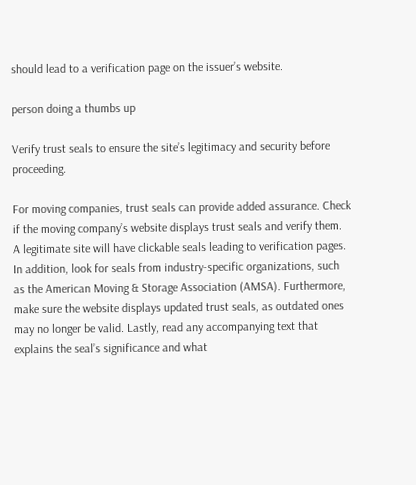should lead to a verification page on the issuer’s website.

person doing a thumbs up

Verify trust seals to ensure the site’s legitimacy and security before proceeding.

For moving companies, trust seals can provide added assurance. Check if the moving company’s website displays trust seals and verify them. A legitimate site will have clickable seals leading to verification pages. In addition, look for seals from industry-specific organizations, such as the American Moving & Storage Association (AMSA). Furthermore, make sure the website displays updated trust seals, as outdated ones may no longer be valid. Lastly, read any accompanying text that explains the seal’s significance and what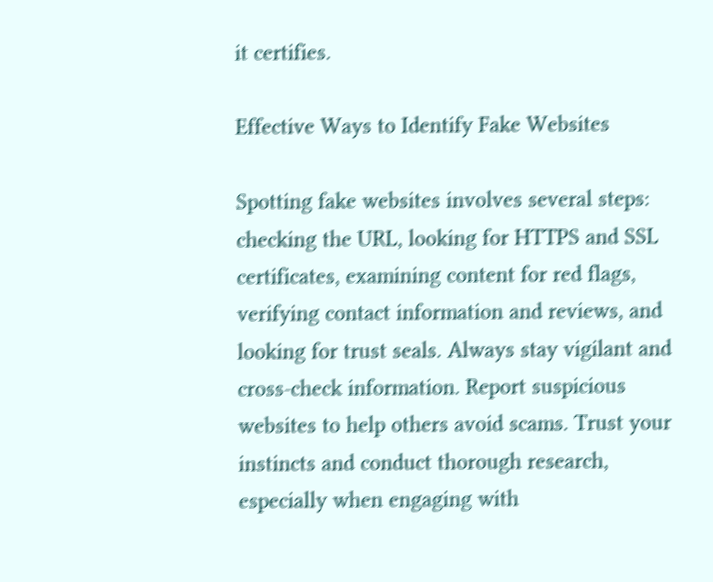it certifies.

Effective Ways to Identify Fake Websites

Spotting fake websites involves several steps: checking the URL, looking for HTTPS and SSL certificates, examining content for red flags, verifying contact information and reviews, and looking for trust seals. Always stay vigilant and cross-check information. Report suspicious websites to help others avoid scams. Trust your instincts and conduct thorough research, especially when engaging with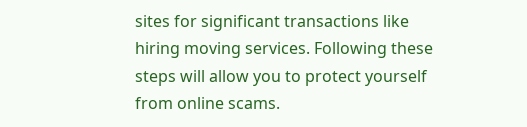sites for significant transactions like hiring moving services. Following these steps will allow you to protect yourself from online scams.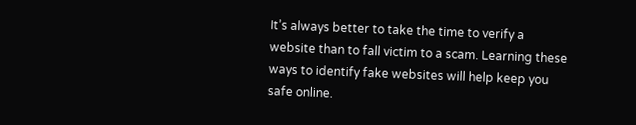It’s always better to take the time to verify a website than to fall victim to a scam. Learning these ways to identify fake websites will help keep you safe online.